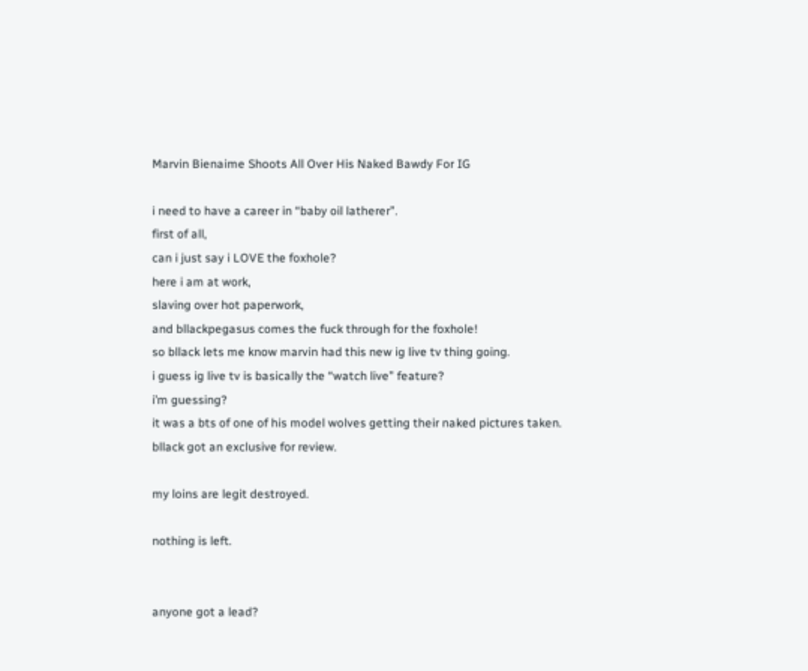Marvin Bienaime Shoots All Over His Naked Bawdy For IG

i need to have a career in “baby oil latherer”.
first of all,
can i just say i LOVE the foxhole?
here i am at work,
slaving over hot paperwork,
and bllackpegasus comes the fuck through for the foxhole!
so bllack lets me know marvin had this new ig live tv thing going.
i guess ig live tv is basically the “watch live” feature?
i’m guessing?
it was a bts of one of his model wolves getting their naked pictures taken.
bllack got an exclusive for review.

my loins are legit destroyed.

nothing is left.


anyone got a lead?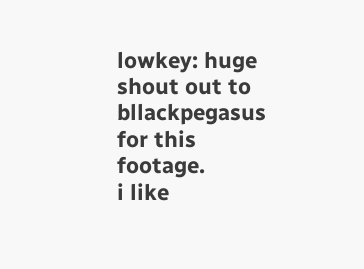lowkey: huge shout out to bllackpegasus for this footage.
i like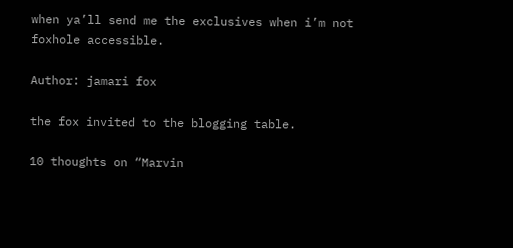when ya’ll send me the exclusives when i’m not foxhole accessible.

Author: jamari fox

the fox invited to the blogging table.

10 thoughts on “Marvin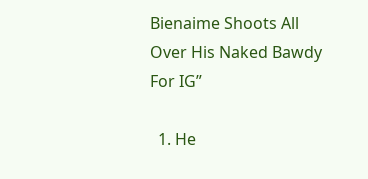Bienaime Shoots All Over His Naked Bawdy For IG”

  1. He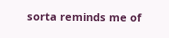sorta reminds me of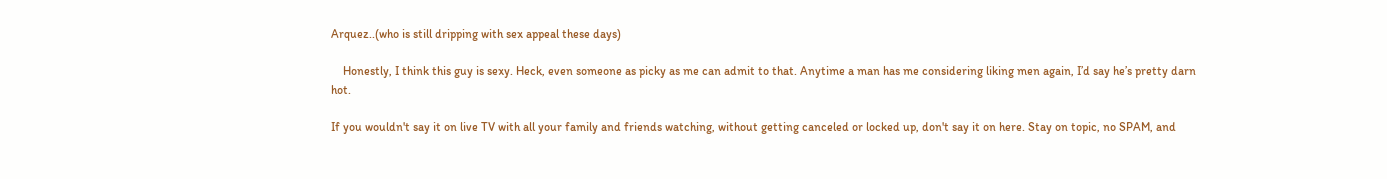Arquez..(who is still dripping with sex appeal these days)

    Honestly, I think this guy is sexy. Heck, even someone as picky as me can admit to that. Anytime a man has me considering liking men again, I’d say he’s pretty darn hot.

If you wouldn't say it on live TV with all your family and friends watching, without getting canceled or locked up, don't say it on here. Stay on topic, no SPAM, and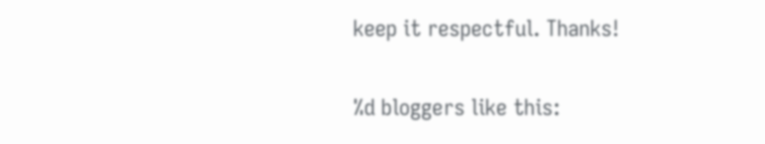keep it respectful. Thanks!

%d bloggers like this: